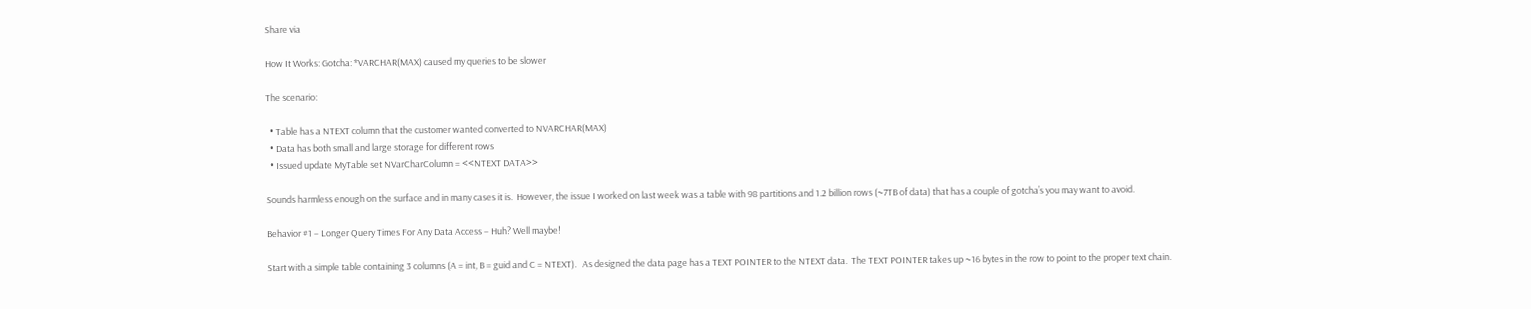Share via

How It Works: Gotcha: *VARCHAR(MAX) caused my queries to be slower

The scenario:

  • Table has a NTEXT column that the customer wanted converted to NVARCHAR(MAX)
  • Data has both small and large storage for different rows
  • Issued update MyTable set NVarCharColumn = <<NTEXT DATA>>

Sounds harmless enough on the surface and in many cases it is.  However, the issue I worked on last week was a table with 98 partitions and 1.2 billion rows (~7TB of data) that has a couple of gotcha’s you may want to avoid.

Behavior #1 – Longer Query Times For Any Data Access – Huh? Well maybe!

Start with a simple table containing 3 columns (A = int, B = guid and C = NTEXT).   As designed the data page has a TEXT POINTER to the NTEXT data.  The TEXT POINTER takes up ~16 bytes in the row to point to the proper text chain.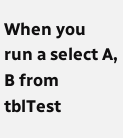When you run a select A, B from tblTest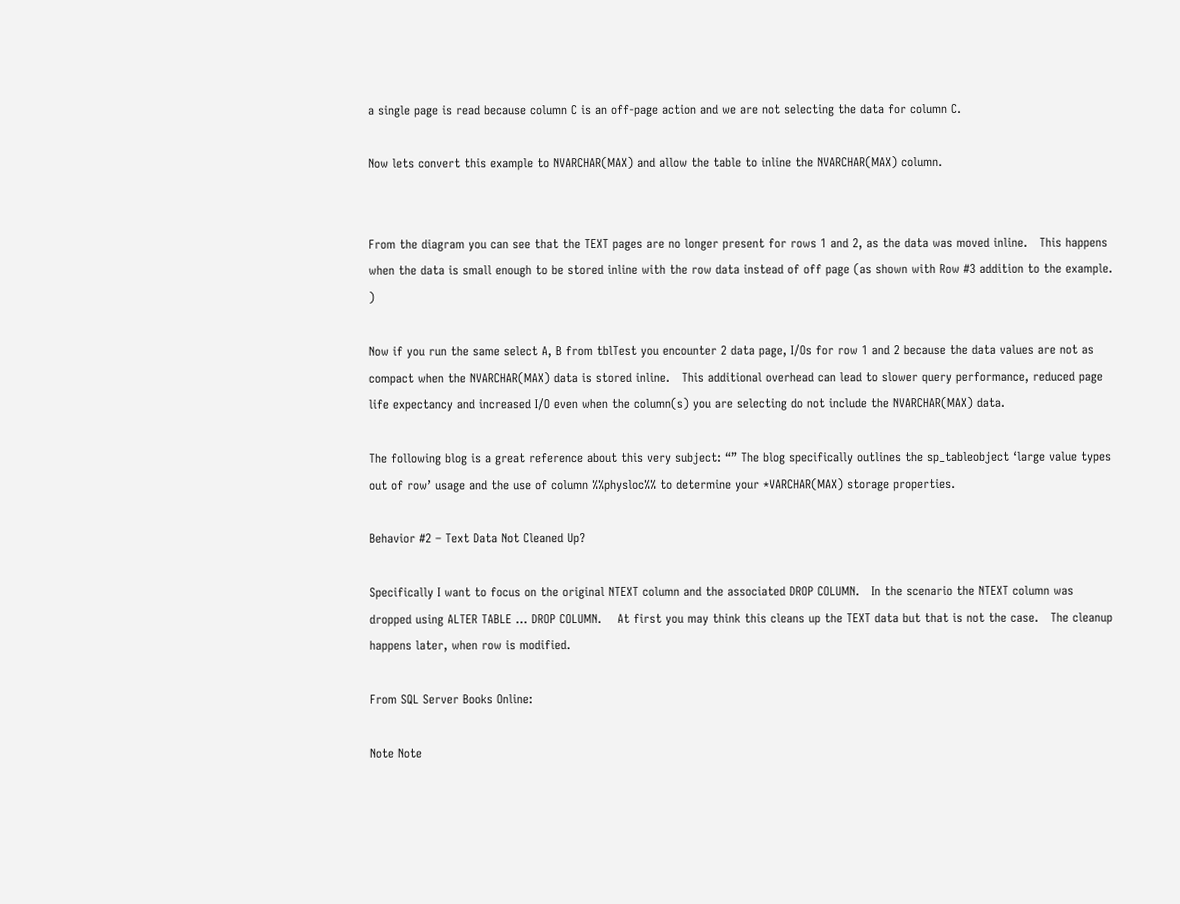a single page is read because column C is an off-page action and we are not selecting the data for column C.

Now lets convert this example to NVARCHAR(MAX) and allow the table to inline the NVARCHAR(MAX) column.


From the diagram you can see that the TEXT pages are no longer present for rows 1 and 2, as the data was moved inline.   This happens when the data is small enough to be stored inline with the row data instead of off page (as shown with Row #3 addition to the example. )

Now if you run the same select A, B from tblTest you encounter 2 data page, I/Os for row 1 and 2 because the data values are not as compact when the NVARCHAR(MAX) data is stored inline.   This additional overhead can lead to slower query performance, reduced page life expectancy and increased I/O even when the column(s) you are selecting do not include the NVARCHAR(MAX) data.

The following blog is a great reference about this very subject: “” The blog specifically outlines the sp_tableobject ‘large value types out of row’ usage and the use of column %%physloc%% to determine your *VARCHAR(MAX) storage properties.

Behavior #2 – Text Data Not Cleaned Up?

Specifically I want to focus on the original NTEXT column and the associated DROP COLUMN.   In the scenario the NTEXT column was dropped using ALTER TABLE … DROP COLUMN.    At first you may think this cleans up the TEXT data but that is not the case.   The cleanup happens later, when row is modified.

From SQL Server Books Online:

Note Note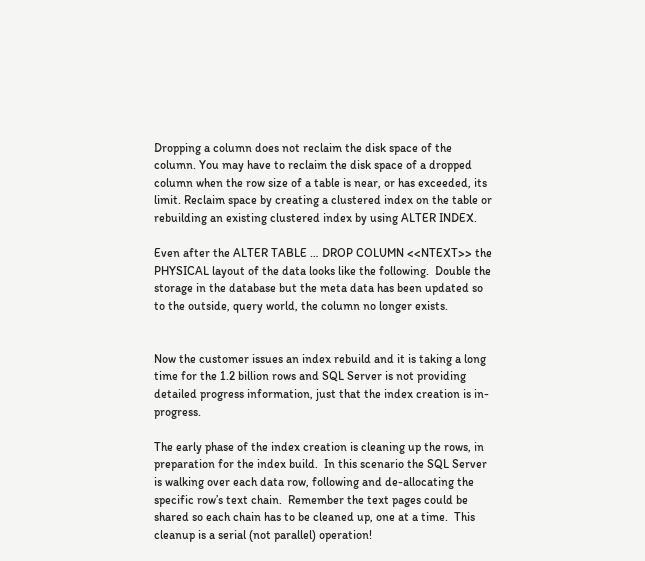Dropping a column does not reclaim the disk space of the column. You may have to reclaim the disk space of a dropped column when the row size of a table is near, or has exceeded, its limit. Reclaim space by creating a clustered index on the table or rebuilding an existing clustered index by using ALTER INDEX.

Even after the ALTER TABLE … DROP COLUMN <<NTEXT>> the PHYSICAL layout of the data looks like the following.  Double the storage in the database but the meta data has been updated so to the outside, query world, the column no longer exists.


Now the customer issues an index rebuild and it is taking a long time for the 1.2 billion rows and SQL Server is not providing detailed progress information, just that the index creation is in-progress.

The early phase of the index creation is cleaning up the rows, in preparation for the index build.  In this scenario the SQL Server is walking over each data row, following and de-allocating the specific row’s text chain.  Remember the text pages could be shared so each chain has to be cleaned up, one at a time.  This cleanup is a serial (not parallel) operation!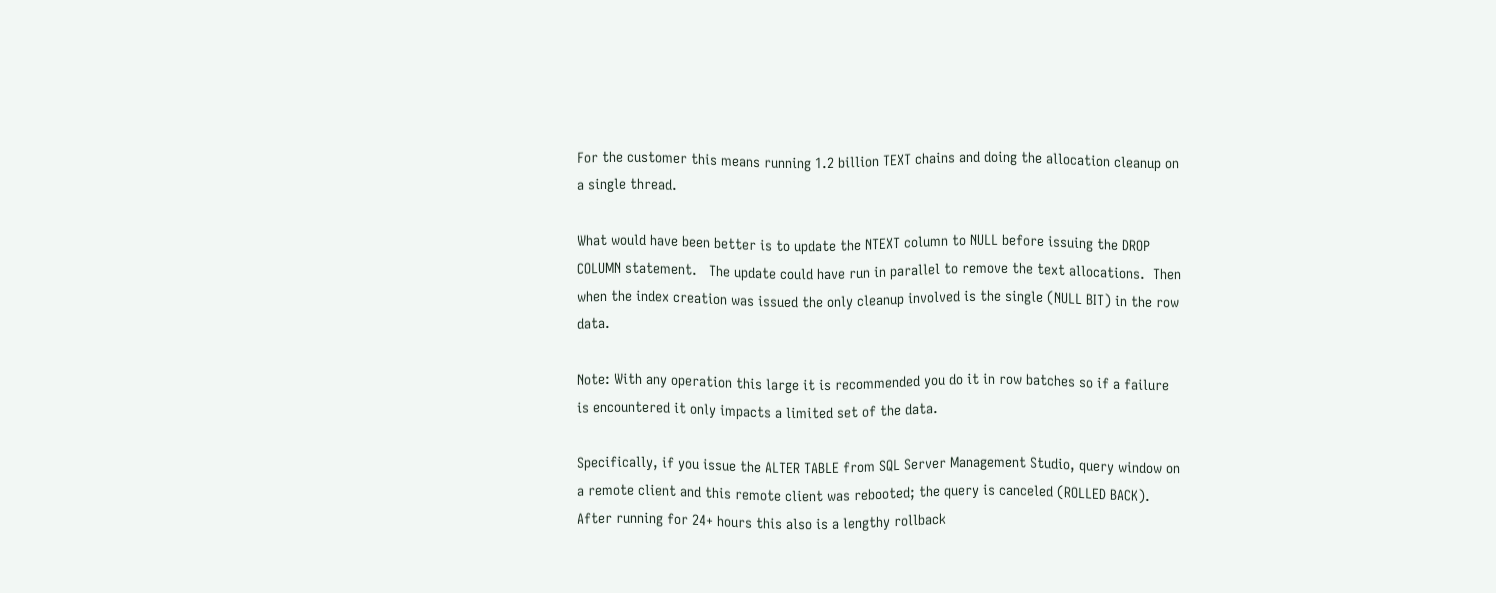For the customer this means running 1.2 billion TEXT chains and doing the allocation cleanup on a single thread.

What would have been better is to update the NTEXT column to NULL before issuing the DROP COLUMN statement.   The update could have run in parallel to remove the text allocations.  Then when the index creation was issued the only cleanup involved is the single (NULL BIT) in the row data.

Note: With any operation this large it is recommended you do it in row batches so if a failure is encountered it only impacts a limited set of the data.

Specifically, if you issue the ALTER TABLE from SQL Server Management Studio, query window on a remote client and this remote client was rebooted; the query is canceled (ROLLED BACK). After running for 24+ hours this also is a lengthy rollback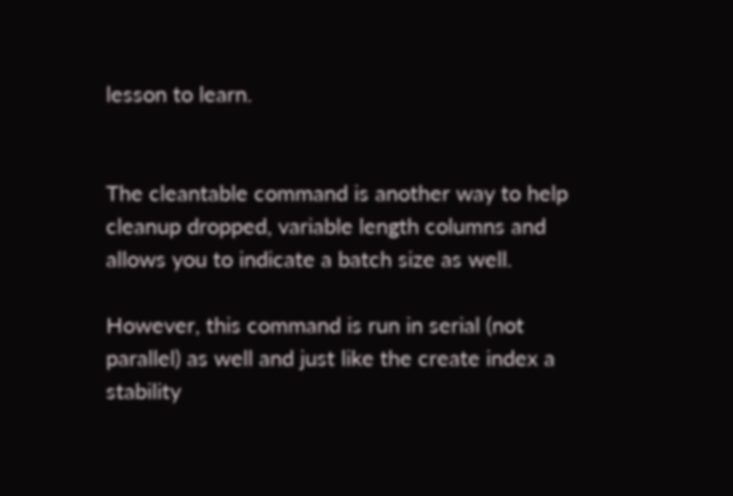lesson to learn.


The cleantable command is another way to help cleanup dropped, variable length columns and allows you to indicate a batch size as well.

However, this command is run in serial (not parallel) as well and just like the create index a stability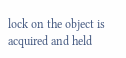lock on the object is acquired and held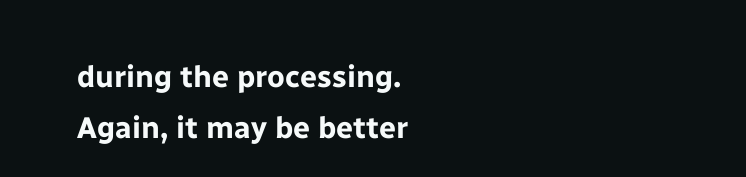during the processing. Again, it may be better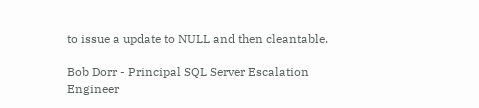to issue a update to NULL and then cleantable.

Bob Dorr - Principal SQL Server Escalation Engineer